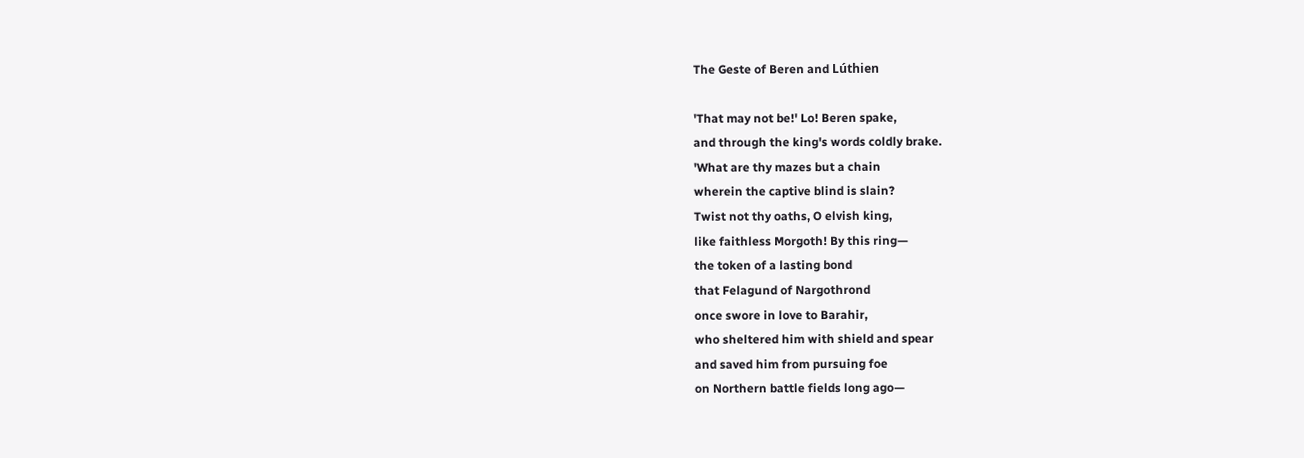The Geste of Beren and Lúthien

'That may not be!' Lo! Beren spake,
and through the king's words coldly brake.
'What are thy mazes but a chain
wherein the captive blind is slain?
Twist not thy oaths, O elvish king,
like faithless Morgoth! By this ring—
the token of a lasting bond
that Felagund of Nargothrond
once swore in love to Barahir,
who sheltered him with shield and spear
and saved him from pursuing foe
on Northern battle fields long ago—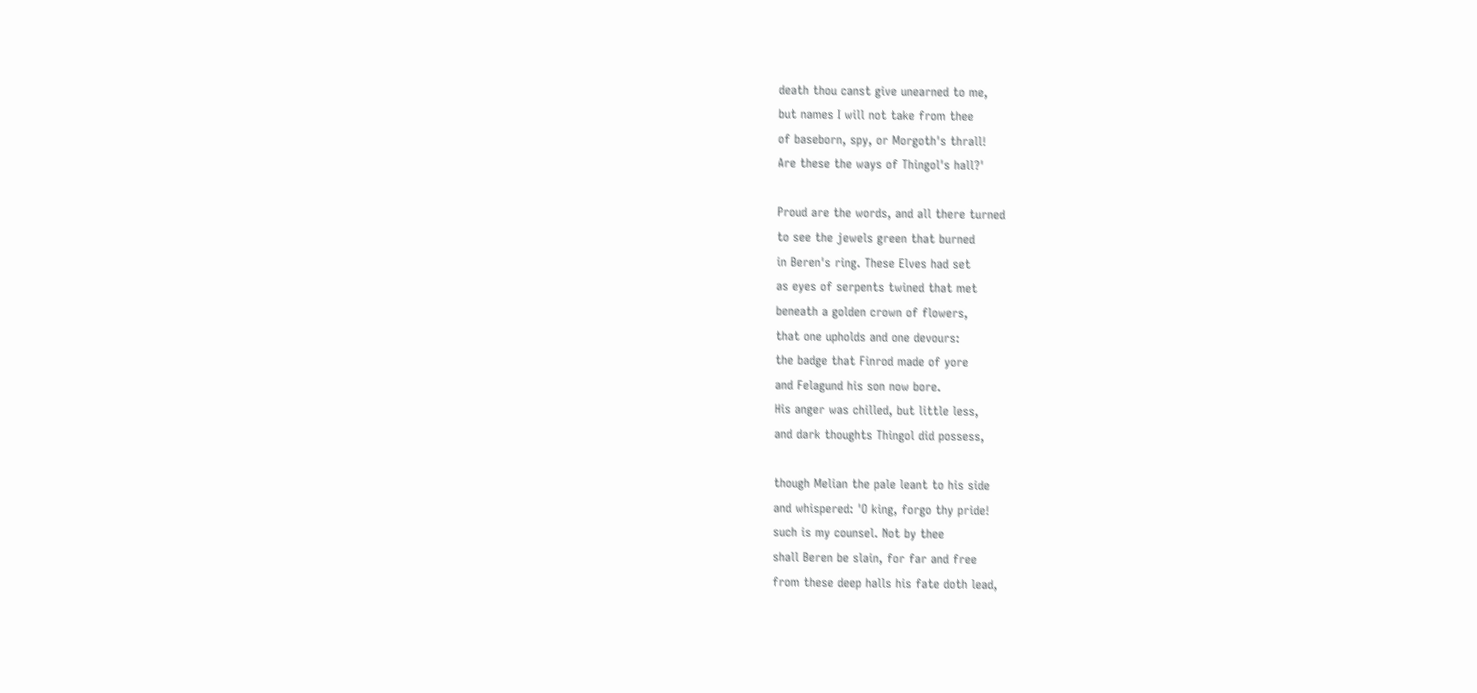death thou canst give unearned to me,
but names I will not take from thee
of baseborn, spy, or Morgoth's thrall!
Are these the ways of Thingol's hall?'

Proud are the words, and all there turned
to see the jewels green that burned
in Beren's ring. These Elves had set
as eyes of serpents twined that met
beneath a golden crown of flowers,
that one upholds and one devours:
the badge that Finrod made of yore
and Felagund his son now bore.
His anger was chilled, but little less,
and dark thoughts Thingol did possess,

though Melian the pale leant to his side
and whispered: 'O king, forgo thy pride!
such is my counsel. Not by thee
shall Beren be slain, for far and free
from these deep halls his fate doth lead,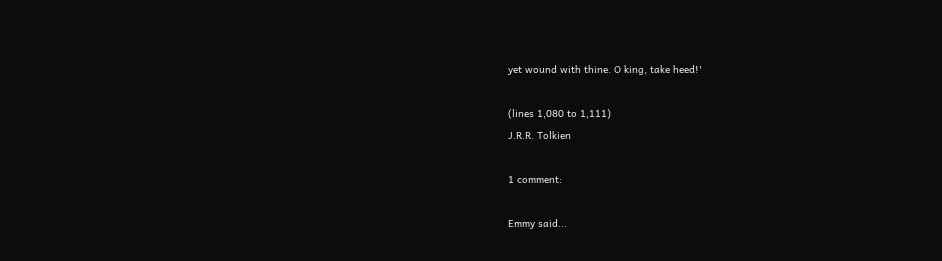yet wound with thine. O king, take heed!'

(lines 1,080 to 1,111)
J.R.R. Tolkien

1 comment:

Emmy said...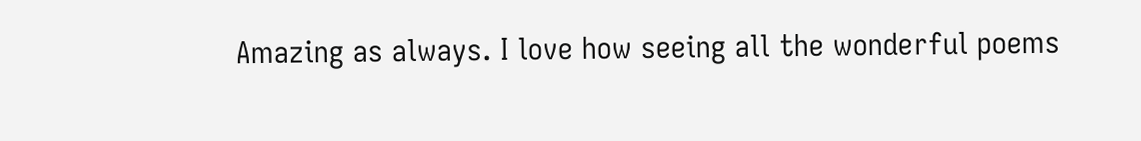Amazing as always. I love how seeing all the wonderful poems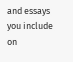and essays you include on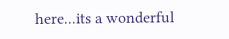here...its a wonderful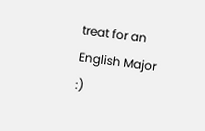treat for an English Major :)